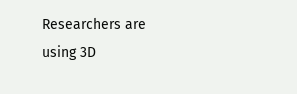Researchers are using 3D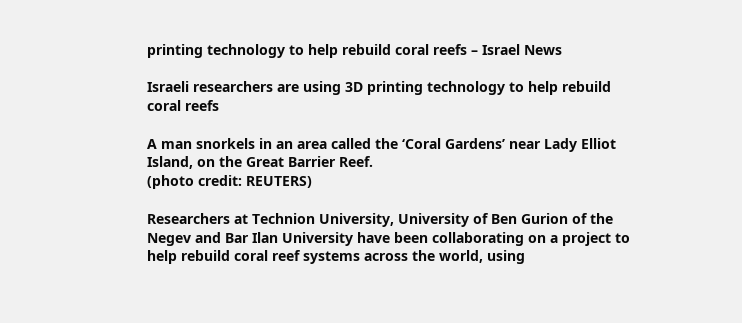printing technology to help rebuild coral reefs – Israel News

Israeli researchers are using 3D printing technology to help rebuild coral reefs

A man snorkels in an area called the ‘Coral Gardens’ near Lady Elliot Island, on the Great Barrier Reef.
(photo credit: REUTERS)

Researchers at Technion University, University of Ben Gurion of the Negev and Bar Ilan University have been collaborating on a project to help rebuild coral reef systems across the world, using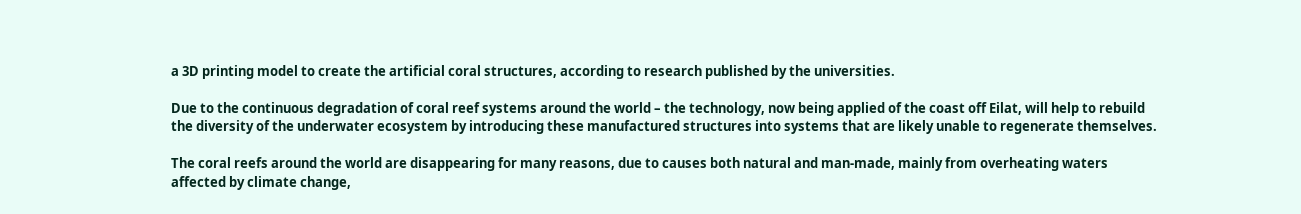a 3D printing model to create the artificial coral structures, according to research published by the universities.

Due to the continuous degradation of coral reef systems around the world – the technology, now being applied of the coast off Eilat, will help to rebuild the diversity of the underwater ecosystem by introducing these manufactured structures into systems that are likely unable to regenerate themselves.

The coral reefs around the world are disappearing for many reasons, due to causes both natural and man-made, mainly from overheating waters affected by climate change,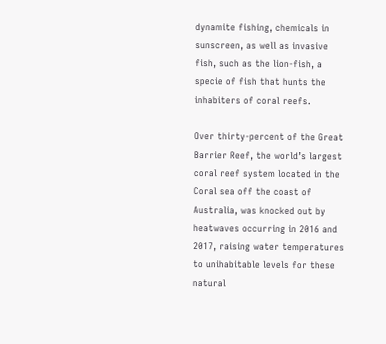dynamite fishing, chemicals in sunscreen, as well as invasive fish, such as the lion-fish, a specie of fish that hunts the inhabiters of coral reefs.

Over thirty-percent of the Great Barrier Reef, the world’s largest coral reef system located in the Coral sea off the coast of Australia, was knocked out by heatwaves occurring in 2016 and 2017, raising water temperatures to unihabitable levels for these natural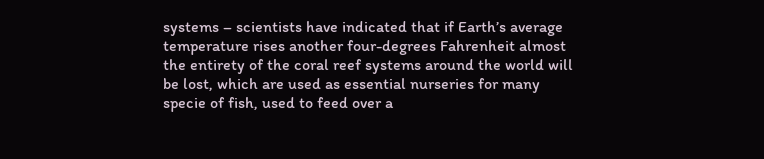systems – scientists have indicated that if Earth’s average temperature rises another four-degrees Fahrenheit almost the entirety of the coral reef systems around the world will be lost, which are used as essential nurseries for many specie of fish, used to feed over a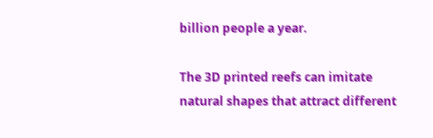billion people a year.

The 3D printed reefs can imitate natural shapes that attract different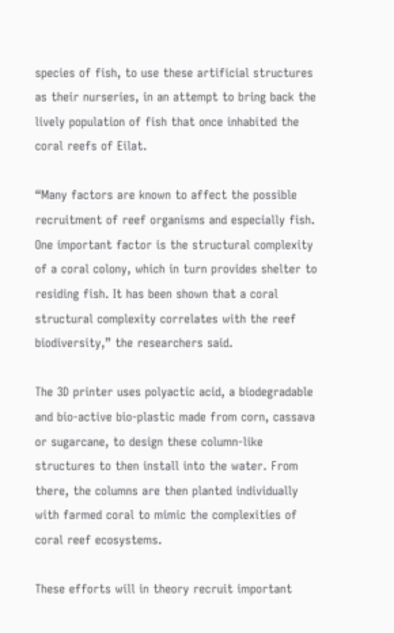species of fish, to use these artificial structures as their nurseries, in an attempt to bring back the lively population of fish that once inhabited the coral reefs of Eilat.

“Many factors are known to affect the possible recruitment of reef organisms and especially fish. One important factor is the structural complexity of a coral colony, which in turn provides shelter to residing fish. It has been shown that a coral structural complexity correlates with the reef biodiversity,” the researchers said.

The 3D printer uses polyactic acid, a biodegradable and bio-active bio-plastic made from corn, cassava or sugarcane, to design these column-like structures to then install into the water. From there, the columns are then planted individually with farmed coral to mimic the complexities of coral reef ecosystems.

These efforts will in theory recruit important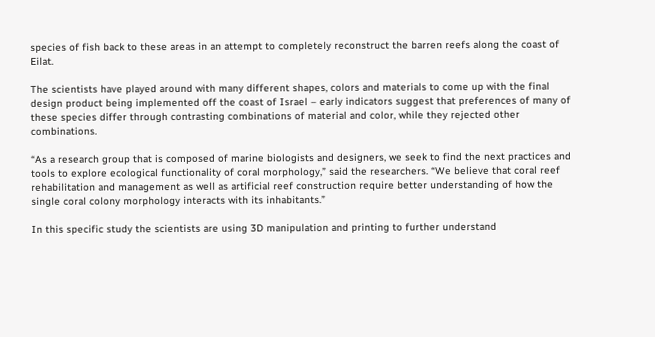species of fish back to these areas in an attempt to completely reconstruct the barren reefs along the coast of Eilat.

The scientists have played around with many different shapes, colors and materials to come up with the final design product being implemented off the coast of Israel – early indicators suggest that preferences of many of these species differ through contrasting combinations of material and color, while they rejected other combinations.

“As a research group that is composed of marine biologists and designers, we seek to find the next practices and tools to explore ecological functionality of coral morphology,” said the researchers. “We believe that coral reef rehabilitation and management as well as artificial reef construction require better understanding of how the single coral colony morphology interacts with its inhabitants.”

In this specific study the scientists are using 3D manipulation and printing to further understand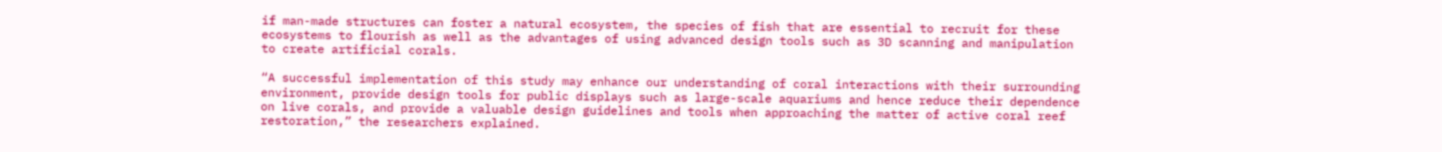if man-made structures can foster a natural ecosystem, the species of fish that are essential to recruit for these ecosystems to flourish as well as the advantages of using advanced design tools such as 3D scanning and manipulation to create artificial corals.

“A successful implementation of this study may enhance our understanding of coral interactions with their surrounding environment, provide design tools for public displays such as large-scale aquariums and hence reduce their dependence on live corals, and provide a valuable design guidelines and tools when approaching the matter of active coral reef restoration,” the researchers explained.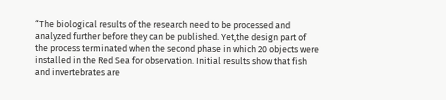“The biological results of the research need to be processed and analyzed further before they can be published. Yet,the design part of the process terminated when the second phase in which 20 objects were installed in the Red Sea for observation. Initial results show that fish and invertebrates are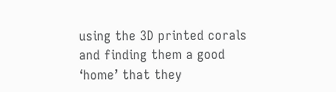using the 3D printed corals and finding them a good ‘home’ that they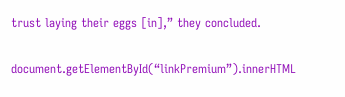trust laying their eggs [in],” they concluded.

document.getElementById(“linkPremium”).innerHTML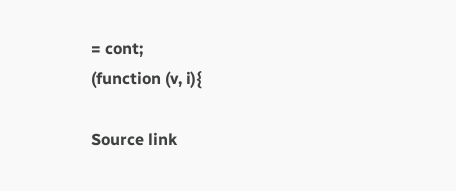= cont;
(function (v, i){

Source link